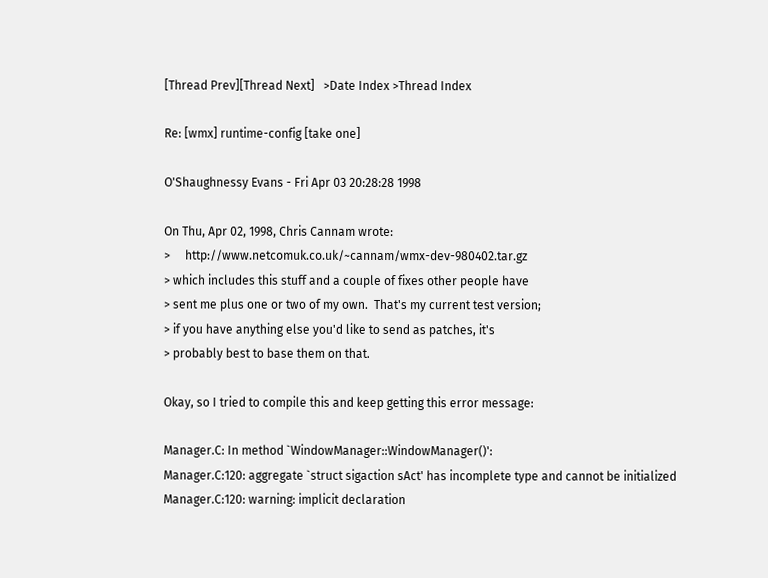[Thread Prev][Thread Next]   >Date Index >Thread Index

Re: [wmx] runtime-config [take one]

O'Shaughnessy Evans - Fri Apr 03 20:28:28 1998

On Thu, Apr 02, 1998, Chris Cannam wrote:
>     http://www.netcomuk.co.uk/~cannam/wmx-dev-980402.tar.gz
> which includes this stuff and a couple of fixes other people have
> sent me plus one or two of my own.  That's my current test version;
> if you have anything else you'd like to send as patches, it's
> probably best to base them on that.

Okay, so I tried to compile this and keep getting this error message:

Manager.C: In method `WindowManager::WindowManager()':
Manager.C:120: aggregate `struct sigaction sAct' has incomplete type and cannot be initialized
Manager.C:120: warning: implicit declaration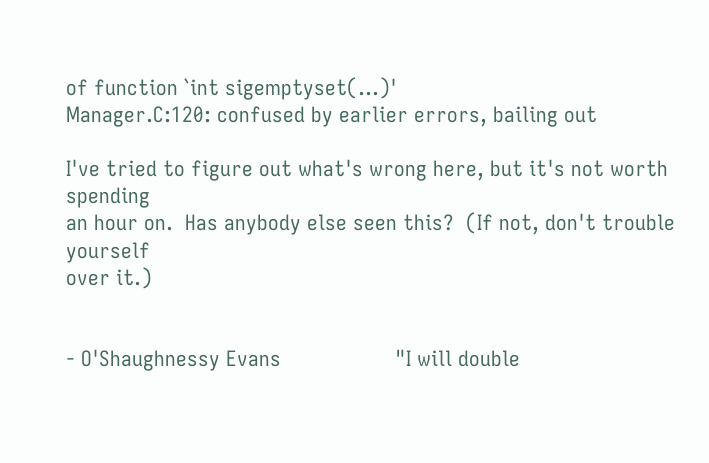of function `int sigemptyset(...)'
Manager.C:120: confused by earlier errors, bailing out

I've tried to figure out what's wrong here, but it's not worth spending
an hour on.  Has anybody else seen this?  (If not, don't trouble yourself
over it.)


- O'Shaughnessy Evans                   "I will double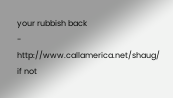your rubbish back
- http://www.callamerica.net/shaug/     if not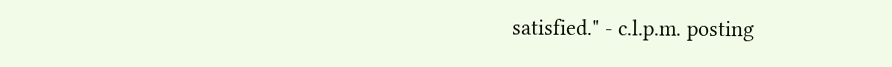satisfied." - c.l.p.m. posting